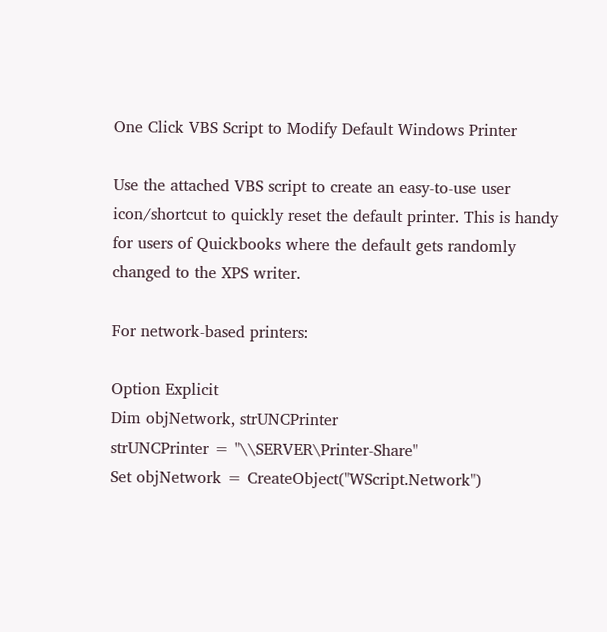One Click VBS Script to Modify Default Windows Printer

Use the attached VBS script to create an easy-to-use user icon/shortcut to quickly reset the default printer. This is handy for users of Quickbooks where the default gets randomly changed to the XPS writer.

For network-based printers:

Option Explicit
Dim objNetwork, strUNCPrinter
strUNCPrinter = "\\SERVER\Printer-Share"
Set objNetwork = CreateObject("WScript.Network")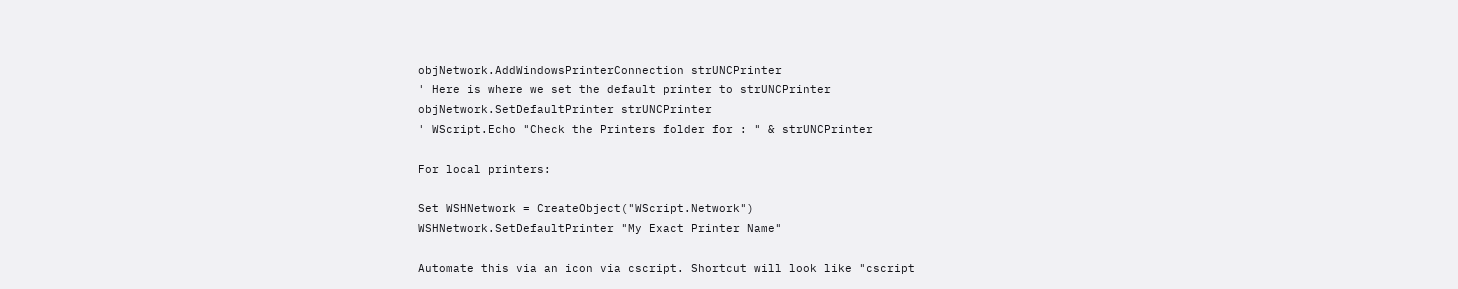objNetwork.AddWindowsPrinterConnection strUNCPrinter
' Here is where we set the default printer to strUNCPrinter
objNetwork.SetDefaultPrinter strUNCPrinter
' WScript.Echo "Check the Printers folder for : " & strUNCPrinter

For local printers:

Set WSHNetwork = CreateObject("WScript.Network")
WSHNetwork.SetDefaultPrinter "My Exact Printer Name"

Automate this via an icon via cscript. Shortcut will look like "cscript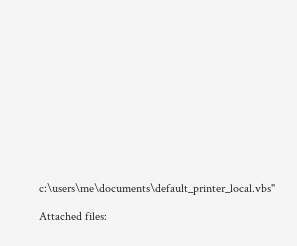c:\users\me\documents\default_printer_local.vbs"

Attached files: